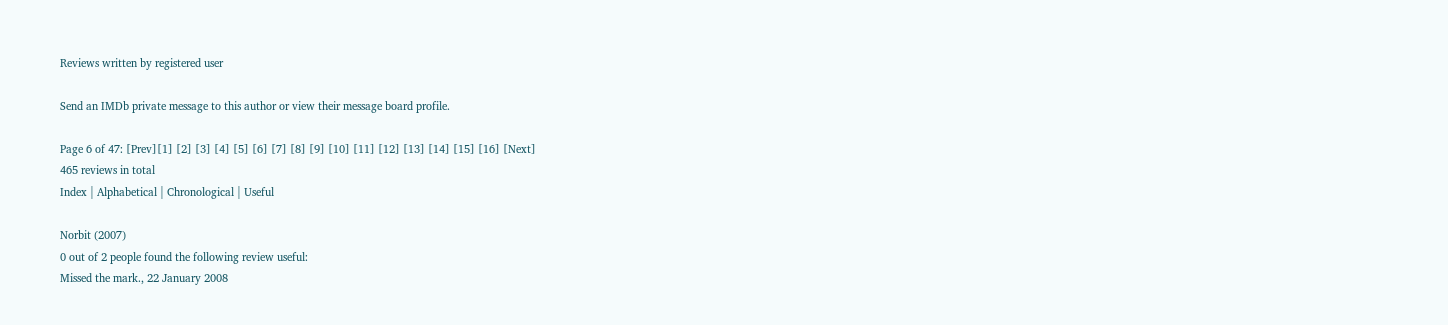Reviews written by registered user

Send an IMDb private message to this author or view their message board profile.

Page 6 of 47: [Prev][1] [2] [3] [4] [5] [6] [7] [8] [9] [10] [11] [12] [13] [14] [15] [16] [Next]
465 reviews in total
Index | Alphabetical | Chronological | Useful

Norbit (2007)
0 out of 2 people found the following review useful:
Missed the mark., 22 January 2008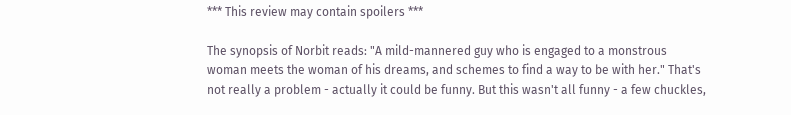*** This review may contain spoilers ***

The synopsis of Norbit reads: "A mild-mannered guy who is engaged to a monstrous woman meets the woman of his dreams, and schemes to find a way to be with her." That's not really a problem - actually it could be funny. But this wasn't all funny - a few chuckles,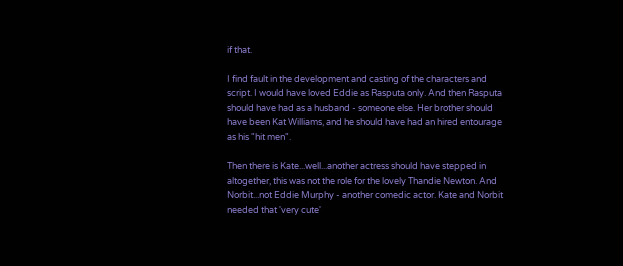if that.

I find fault in the development and casting of the characters and script. I would have loved Eddie as Rasputa only. And then Rasputa should have had as a husband - someone else. Her brother should have been Kat Williams, and he should have had an hired entourage as his "hit men".

Then there is Kate...well...another actress should have stepped in altogether, this was not the role for the lovely Thandie Newton. And Norbit...not Eddie Murphy - another comedic actor. Kate and Norbit needed that 'very cute'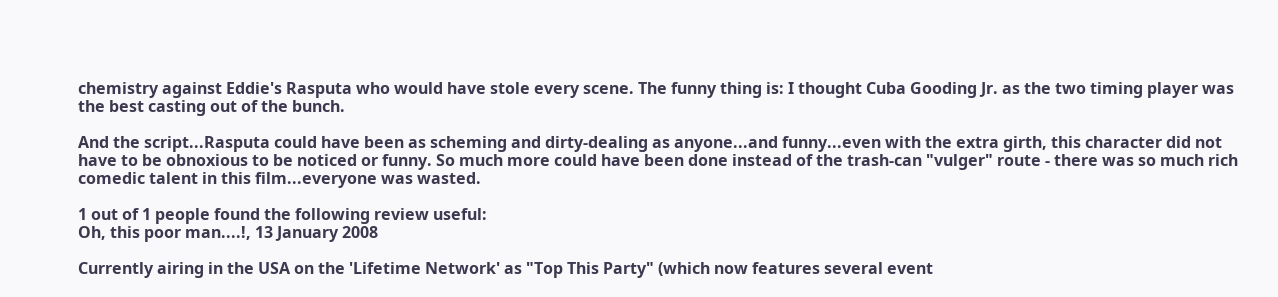chemistry against Eddie's Rasputa who would have stole every scene. The funny thing is: I thought Cuba Gooding Jr. as the two timing player was the best casting out of the bunch.

And the script...Rasputa could have been as scheming and dirty-dealing as anyone...and funny...even with the extra girth, this character did not have to be obnoxious to be noticed or funny. So much more could have been done instead of the trash-can "vulger" route - there was so much rich comedic talent in this film...everyone was wasted.

1 out of 1 people found the following review useful:
Oh, this poor man....!, 13 January 2008

Currently airing in the USA on the 'Lifetime Network' as "Top This Party" (which now features several event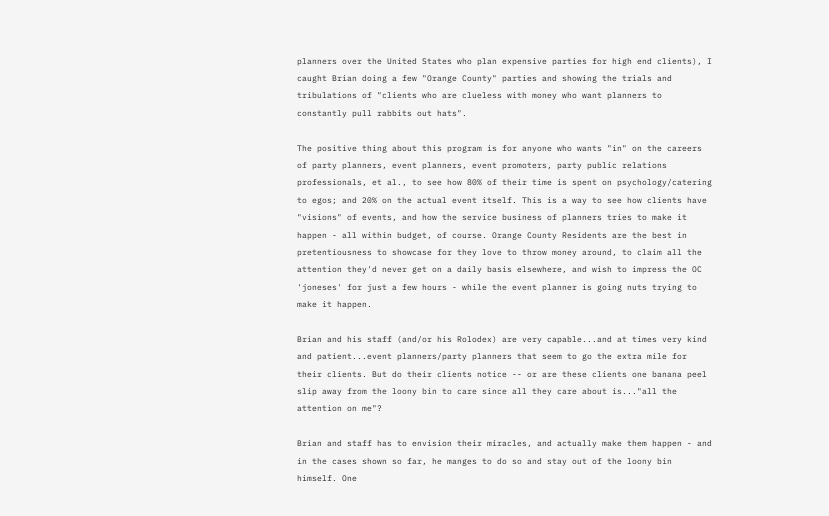planners over the United States who plan expensive parties for high end clients), I caught Brian doing a few "Orange County" parties and showing the trials and tribulations of "clients who are clueless with money who want planners to constantly pull rabbits out hats".

The positive thing about this program is for anyone who wants "in" on the careers of party planners, event planners, event promoters, party public relations professionals, et al., to see how 80% of their time is spent on psychology/catering to egos; and 20% on the actual event itself. This is a way to see how clients have "visions" of events, and how the service business of planners tries to make it happen - all within budget, of course. Orange County Residents are the best in pretentiousness to showcase for they love to throw money around, to claim all the attention they'd never get on a daily basis elsewhere, and wish to impress the OC 'joneses' for just a few hours - while the event planner is going nuts trying to make it happen.

Brian and his staff (and/or his Rolodex) are very capable...and at times very kind and patient...event planners/party planners that seem to go the extra mile for their clients. But do their clients notice -- or are these clients one banana peel slip away from the loony bin to care since all they care about is..."all the attention on me"?

Brian and staff has to envision their miracles, and actually make them happen - and in the cases shown so far, he manges to do so and stay out of the loony bin himself. One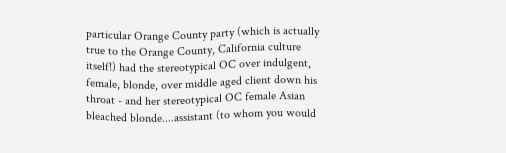particular Orange County party (which is actually true to the Orange County, California culture itself!) had the stereotypical OC over indulgent, female, blonde, over middle aged client down his throat - and her stereotypical OC female Asian bleached blonde....assistant (to whom you would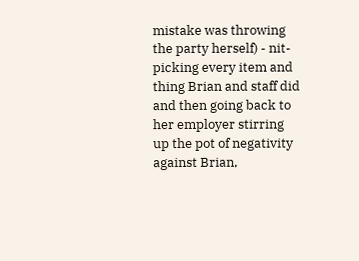mistake was throwing the party herself) - nit-picking every item and thing Brian and staff did and then going back to her employer stirring up the pot of negativity against Brian,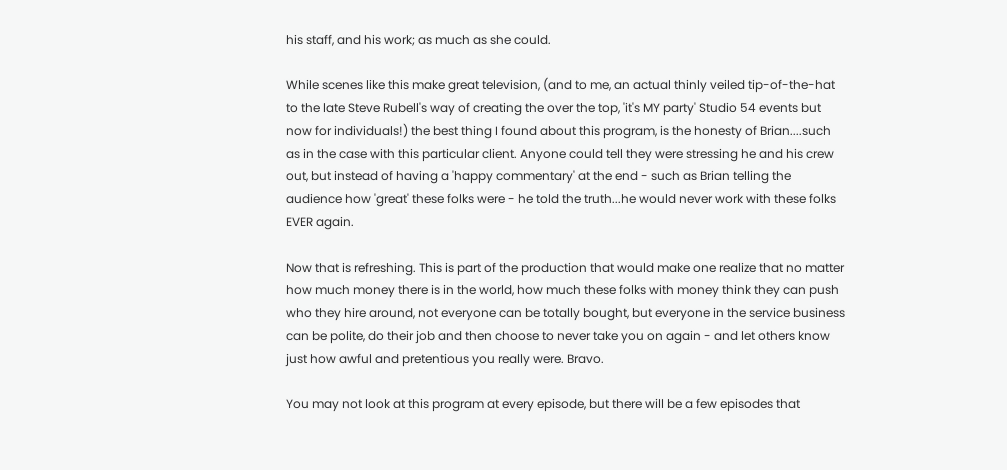his staff, and his work; as much as she could.

While scenes like this make great television, (and to me, an actual thinly veiled tip-of-the-hat to the late Steve Rubell's way of creating the over the top, 'it's MY party' Studio 54 events but now for individuals!) the best thing I found about this program, is the honesty of Brian....such as in the case with this particular client. Anyone could tell they were stressing he and his crew out, but instead of having a 'happy commentary' at the end - such as Brian telling the audience how 'great' these folks were - he told the truth...he would never work with these folks EVER again.

Now that is refreshing. This is part of the production that would make one realize that no matter how much money there is in the world, how much these folks with money think they can push who they hire around, not everyone can be totally bought, but everyone in the service business can be polite, do their job and then choose to never take you on again - and let others know just how awful and pretentious you really were. Bravo.

You may not look at this program at every episode, but there will be a few episodes that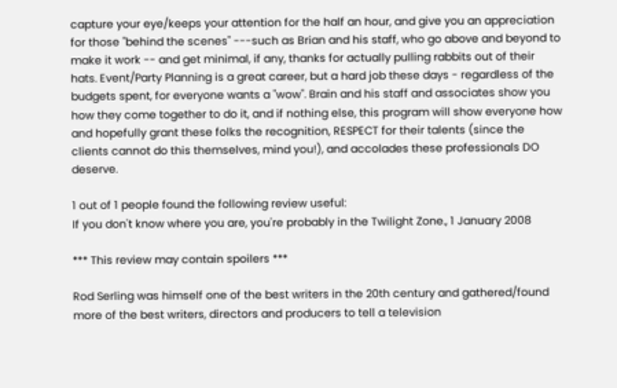capture your eye/keeps your attention for the half an hour, and give you an appreciation for those "behind the scenes" ---such as Brian and his staff, who go above and beyond to make it work -- and get minimal, if any, thanks for actually pulling rabbits out of their hats. Event/Party Planning is a great career, but a hard job these days - regardless of the budgets spent, for everyone wants a "wow". Brain and his staff and associates show you how they come together to do it, and if nothing else, this program will show everyone how and hopefully grant these folks the recognition, RESPECT for their talents (since the clients cannot do this themselves, mind you!), and accolades these professionals DO deserve.

1 out of 1 people found the following review useful:
If you don't know where you are, you're probably in the Twilight Zone., 1 January 2008

*** This review may contain spoilers ***

Rod Serling was himself one of the best writers in the 20th century and gathered/found more of the best writers, directors and producers to tell a television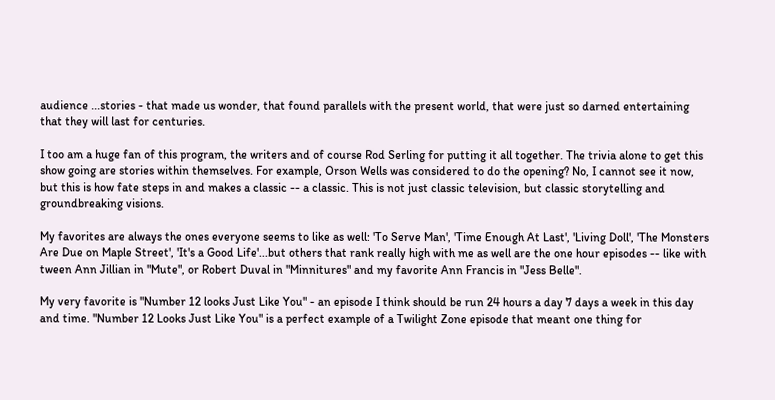audience ...stories - that made us wonder, that found parallels with the present world, that were just so darned entertaining that they will last for centuries.

I too am a huge fan of this program, the writers and of course Rod Serling for putting it all together. The trivia alone to get this show going are stories within themselves. For example, Orson Wells was considered to do the opening? No, I cannot see it now, but this is how fate steps in and makes a classic -- a classic. This is not just classic television, but classic storytelling and groundbreaking visions.

My favorites are always the ones everyone seems to like as well: 'To Serve Man', 'Time Enough At Last', 'Living Doll', 'The Monsters Are Due on Maple Street', 'It's a Good Life'...but others that rank really high with me as well are the one hour episodes -- like with tween Ann Jillian in "Mute", or Robert Duval in "Minnitures" and my favorite Ann Francis in "Jess Belle".

My very favorite is "Number 12 looks Just Like You" - an episode I think should be run 24 hours a day 7 days a week in this day and time. "Number 12 Looks Just Like You" is a perfect example of a Twilight Zone episode that meant one thing for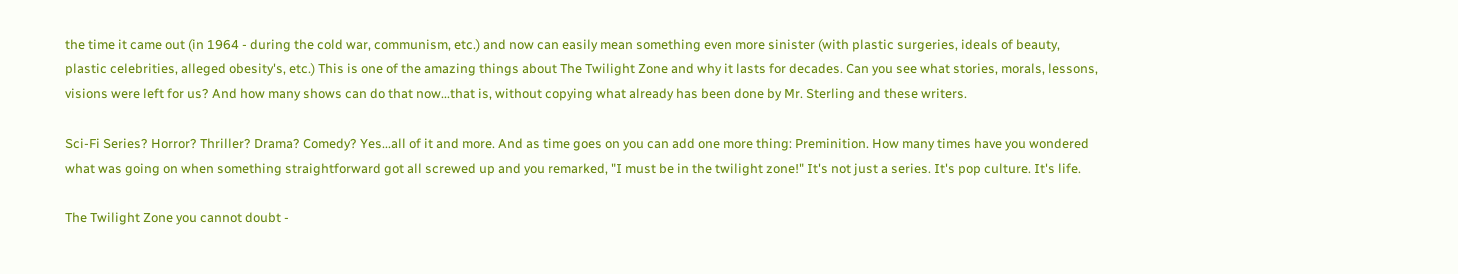the time it came out (in 1964 - during the cold war, communism, etc.) and now can easily mean something even more sinister (with plastic surgeries, ideals of beauty, plastic celebrities, alleged obesity's, etc.) This is one of the amazing things about The Twilight Zone and why it lasts for decades. Can you see what stories, morals, lessons, visions were left for us? And how many shows can do that now...that is, without copying what already has been done by Mr. Sterling and these writers.

Sci-Fi Series? Horror? Thriller? Drama? Comedy? Yes...all of it and more. And as time goes on you can add one more thing: Preminition. How many times have you wondered what was going on when something straightforward got all screwed up and you remarked, "I must be in the twilight zone!" It's not just a series. It's pop culture. It's life.

The Twilight Zone you cannot doubt -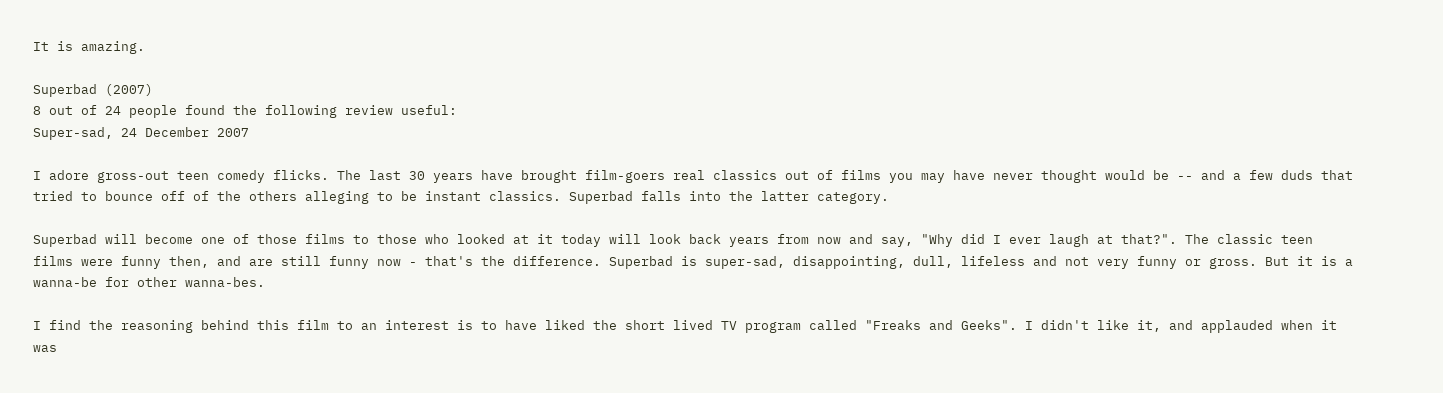It is amazing.

Superbad (2007)
8 out of 24 people found the following review useful:
Super-sad, 24 December 2007

I adore gross-out teen comedy flicks. The last 30 years have brought film-goers real classics out of films you may have never thought would be -- and a few duds that tried to bounce off of the others alleging to be instant classics. Superbad falls into the latter category.

Superbad will become one of those films to those who looked at it today will look back years from now and say, "Why did I ever laugh at that?". The classic teen films were funny then, and are still funny now - that's the difference. Superbad is super-sad, disappointing, dull, lifeless and not very funny or gross. But it is a wanna-be for other wanna-bes.

I find the reasoning behind this film to an interest is to have liked the short lived TV program called "Freaks and Geeks". I didn't like it, and applauded when it was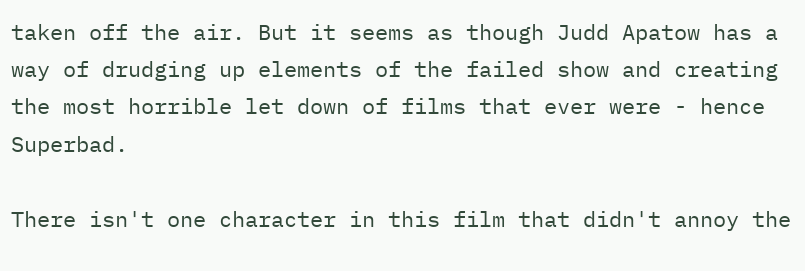taken off the air. But it seems as though Judd Apatow has a way of drudging up elements of the failed show and creating the most horrible let down of films that ever were - hence Superbad.

There isn't one character in this film that didn't annoy the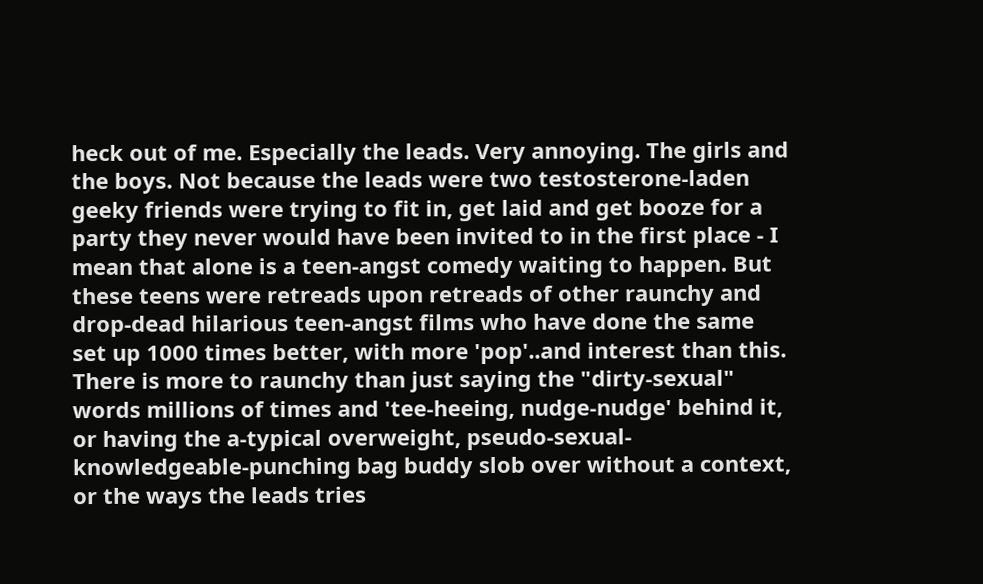heck out of me. Especially the leads. Very annoying. The girls and the boys. Not because the leads were two testosterone-laden geeky friends were trying to fit in, get laid and get booze for a party they never would have been invited to in the first place - I mean that alone is a teen-angst comedy waiting to happen. But these teens were retreads upon retreads of other raunchy and drop-dead hilarious teen-angst films who have done the same set up 1000 times better, with more 'pop'..and interest than this. There is more to raunchy than just saying the "dirty-sexual" words millions of times and 'tee-heeing, nudge-nudge' behind it, or having the a-typical overweight, pseudo-sexual-knowledgeable-punching bag buddy slob over without a context, or the ways the leads tries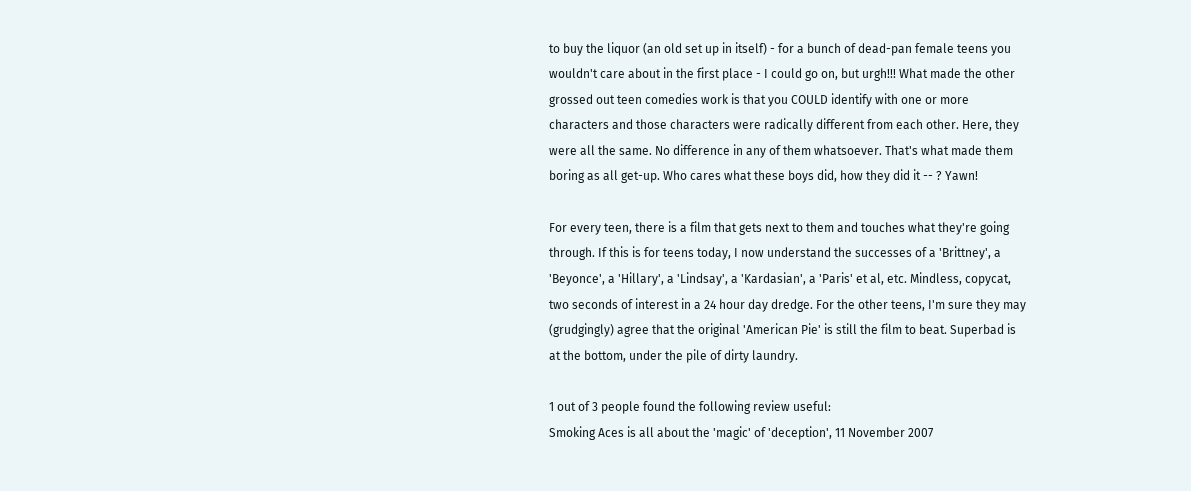to buy the liquor (an old set up in itself) - for a bunch of dead-pan female teens you wouldn't care about in the first place - I could go on, but urgh!!! What made the other grossed out teen comedies work is that you COULD identify with one or more characters and those characters were radically different from each other. Here, they were all the same. No difference in any of them whatsoever. That's what made them boring as all get-up. Who cares what these boys did, how they did it -- ? Yawn!

For every teen, there is a film that gets next to them and touches what they're going through. If this is for teens today, I now understand the successes of a 'Brittney', a 'Beyonce', a 'Hillary', a 'Lindsay', a 'Kardasian', a 'Paris' et al, etc. Mindless, copycat, two seconds of interest in a 24 hour day dredge. For the other teens, I'm sure they may (grudgingly) agree that the original 'American Pie' is still the film to beat. Superbad is at the bottom, under the pile of dirty laundry.

1 out of 3 people found the following review useful:
Smoking Aces is all about the 'magic' of 'deception', 11 November 2007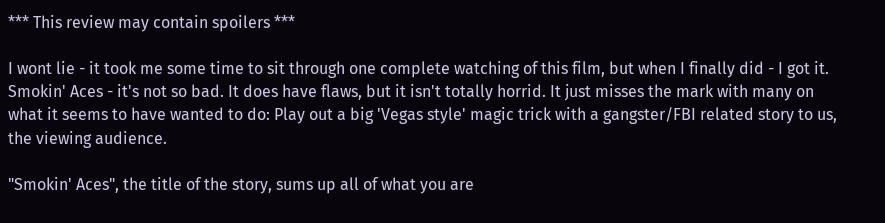*** This review may contain spoilers ***

I wont lie - it took me some time to sit through one complete watching of this film, but when I finally did - I got it. Smokin' Aces - it's not so bad. It does have flaws, but it isn't totally horrid. It just misses the mark with many on what it seems to have wanted to do: Play out a big 'Vegas style' magic trick with a gangster/FBI related story to us, the viewing audience.

"Smokin' Aces", the title of the story, sums up all of what you are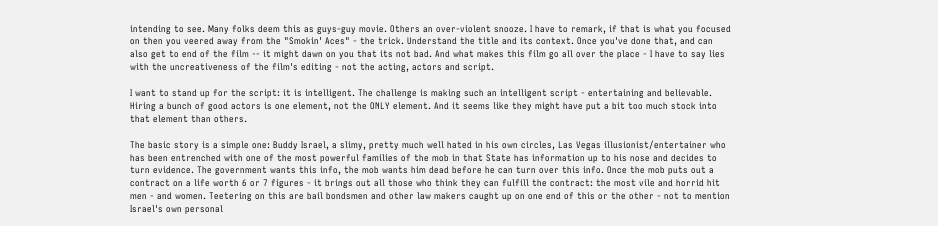intending to see. Many folks deem this as guys-guy movie. Others an over-violent snooze. I have to remark, if that is what you focused on then you veered away from the "Smokin' Aces" - the trick. Understand the title and its context. Once you've done that, and can also get to end of the film -- it might dawn on you that its not bad. And what makes this film go all over the place - I have to say lies with the uncreativeness of the film's editing - not the acting, actors and script.

I want to stand up for the script: it is intelligent. The challenge is making such an intelligent script - entertaining and believable. Hiring a bunch of good actors is one element, not the ONLY element. And it seems like they might have put a bit too much stock into that element than others.

The basic story is a simple one: Buddy Israel, a slimy, pretty much well hated in his own circles, Las Vegas illusionist/entertainer who has been entrenched with one of the most powerful families of the mob in that State has information up to his nose and decides to turn evidence. The government wants this info, the mob wants him dead before he can turn over this info. Once the mob puts out a contract on a life worth 6 or 7 figures - it brings out all those who think they can fulfill the contract: the most vile and horrid hit men - and women. Teetering on this are bail bondsmen and other law makers caught up on one end of this or the other - not to mention Israel's own personal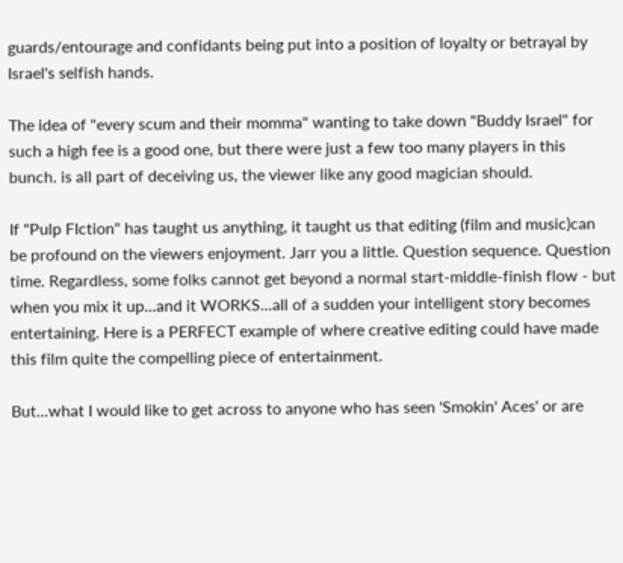guards/entourage and confidants being put into a position of loyalty or betrayal by Israel's selfish hands.

The idea of "every scum and their momma" wanting to take down "Buddy Israel" for such a high fee is a good one, but there were just a few too many players in this bunch. is all part of deceiving us, the viewer like any good magician should.

If "Pulp FIction" has taught us anything, it taught us that editing (film and music)can be profound on the viewers enjoyment. Jarr you a little. Question sequence. Question time. Regardless, some folks cannot get beyond a normal start-middle-finish flow - but when you mix it up...and it WORKS...all of a sudden your intelligent story becomes entertaining. Here is a PERFECT example of where creative editing could have made this film quite the compelling piece of entertainment.

But...what I would like to get across to anyone who has seen 'Smokin' Aces' or are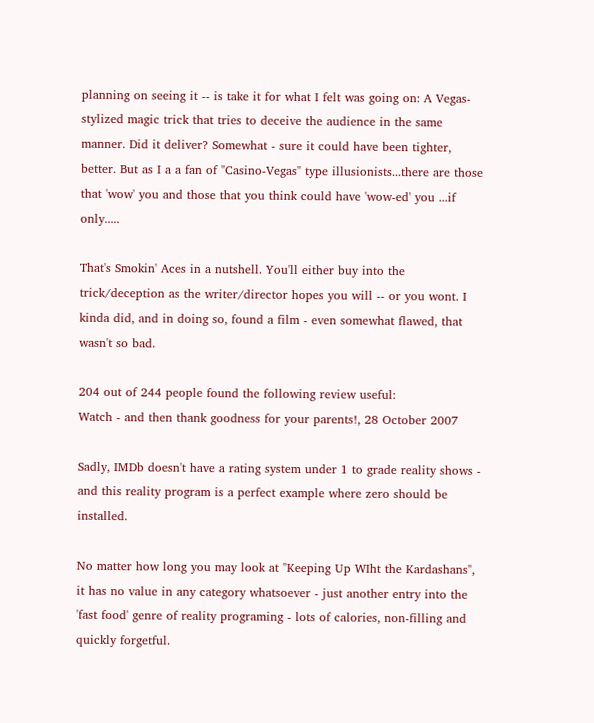planning on seeing it -- is take it for what I felt was going on: A Vegas-stylized magic trick that tries to deceive the audience in the same manner. Did it deliver? Somewhat - sure it could have been tighter, better. But as I a a fan of "Casino-Vegas" type illusionists...there are those that 'wow' you and those that you think could have 'wow-ed' you ...if only.....

That's Smokin' Aces in a nutshell. You'll either buy into the trick/deception as the writer/director hopes you will -- or you wont. I kinda did, and in doing so, found a film - even somewhat flawed, that wasn't so bad.

204 out of 244 people found the following review useful:
Watch - and then thank goodness for your parents!, 28 October 2007

Sadly, IMDb doesn't have a rating system under 1 to grade reality shows - and this reality program is a perfect example where zero should be installed.

No matter how long you may look at "Keeping Up WIht the Kardashans", it has no value in any category whatsoever - just another entry into the 'fast food' genre of reality programing - lots of calories, non-filling and quickly forgetful.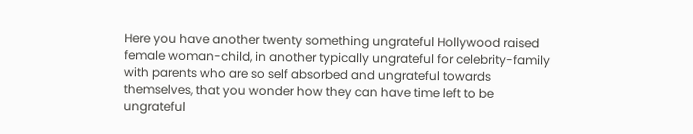Here you have another twenty something ungrateful Hollywood raised female woman-child, in another typically ungrateful for celebrity-family with parents who are so self absorbed and ungrateful towards themselves, that you wonder how they can have time left to be ungrateful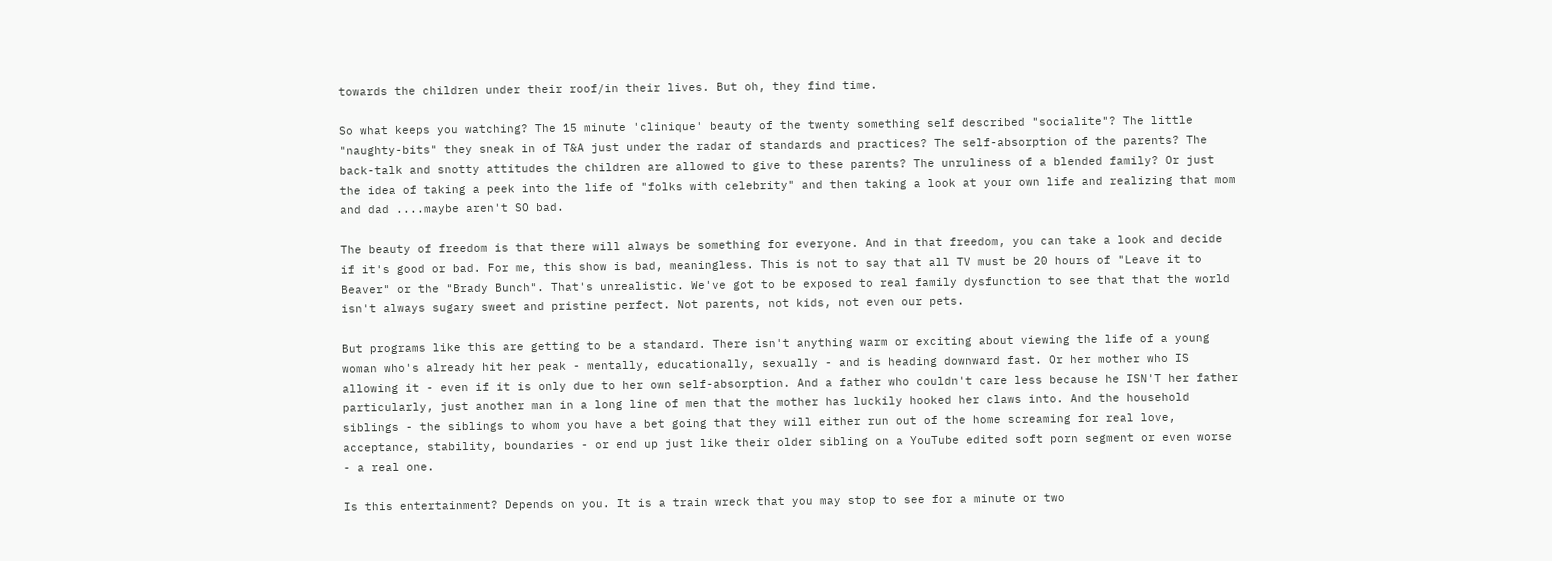towards the children under their roof/in their lives. But oh, they find time.

So what keeps you watching? The 15 minute 'clinique' beauty of the twenty something self described "socialite"? The little "naughty-bits" they sneak in of T&A just under the radar of standards and practices? The self-absorption of the parents? The back-talk and snotty attitudes the children are allowed to give to these parents? The unruliness of a blended family? Or just the idea of taking a peek into the life of "folks with celebrity" and then taking a look at your own life and realizing that mom and dad ....maybe aren't SO bad.

The beauty of freedom is that there will always be something for everyone. And in that freedom, you can take a look and decide if it's good or bad. For me, this show is bad, meaningless. This is not to say that all TV must be 20 hours of "Leave it to Beaver" or the "Brady Bunch". That's unrealistic. We've got to be exposed to real family dysfunction to see that that the world isn't always sugary sweet and pristine perfect. Not parents, not kids, not even our pets.

But programs like this are getting to be a standard. There isn't anything warm or exciting about viewing the life of a young woman who's already hit her peak - mentally, educationally, sexually - and is heading downward fast. Or her mother who IS allowing it - even if it is only due to her own self-absorption. And a father who couldn't care less because he ISN'T her father particularly, just another man in a long line of men that the mother has luckily hooked her claws into. And the household siblings - the siblings to whom you have a bet going that they will either run out of the home screaming for real love, acceptance, stability, boundaries - or end up just like their older sibling on a YouTube edited soft porn segment or even worse - a real one.

Is this entertainment? Depends on you. It is a train wreck that you may stop to see for a minute or two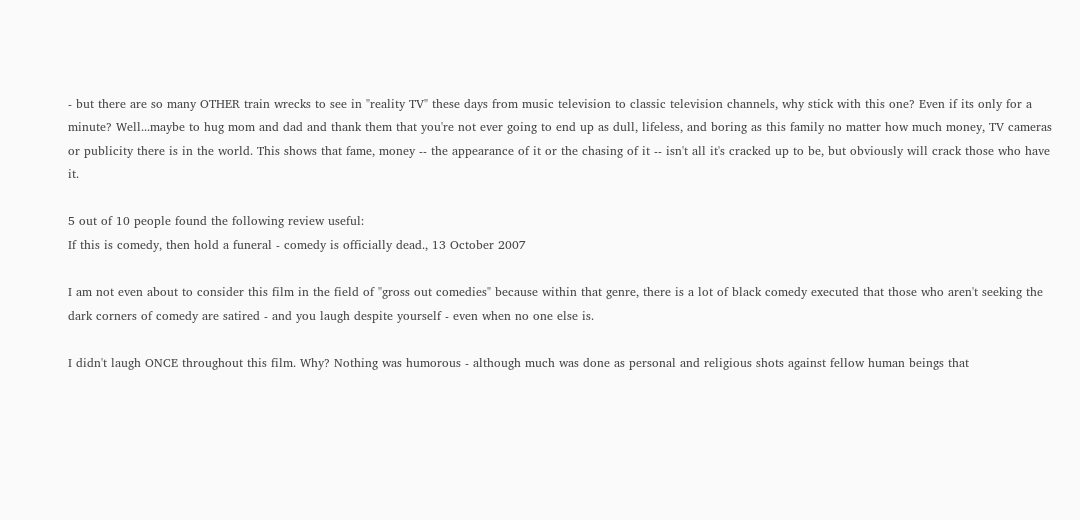- but there are so many OTHER train wrecks to see in "reality TV" these days from music television to classic television channels, why stick with this one? Even if its only for a minute? Well...maybe to hug mom and dad and thank them that you're not ever going to end up as dull, lifeless, and boring as this family no matter how much money, TV cameras or publicity there is in the world. This shows that fame, money -- the appearance of it or the chasing of it -- isn't all it's cracked up to be, but obviously will crack those who have it.

5 out of 10 people found the following review useful:
If this is comedy, then hold a funeral - comedy is officially dead., 13 October 2007

I am not even about to consider this film in the field of "gross out comedies" because within that genre, there is a lot of black comedy executed that those who aren't seeking the dark corners of comedy are satired - and you laugh despite yourself - even when no one else is.

I didn't laugh ONCE throughout this film. Why? Nothing was humorous - although much was done as personal and religious shots against fellow human beings that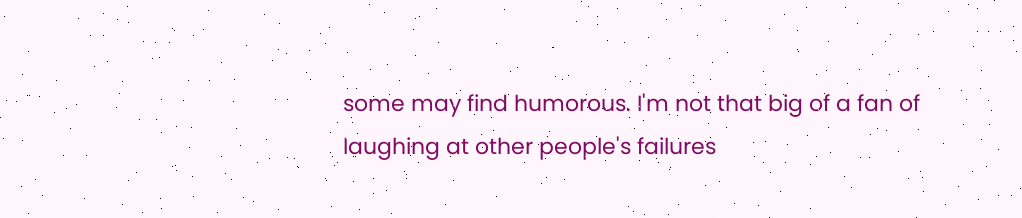some may find humorous. I'm not that big of a fan of laughing at other people's failures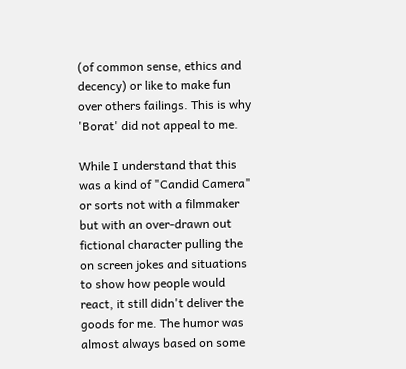(of common sense, ethics and decency) or like to make fun over others failings. This is why 'Borat' did not appeal to me.

While I understand that this was a kind of "Candid Camera" or sorts not with a filmmaker but with an over-drawn out fictional character pulling the on screen jokes and situations to show how people would react, it still didn't deliver the goods for me. The humor was almost always based on some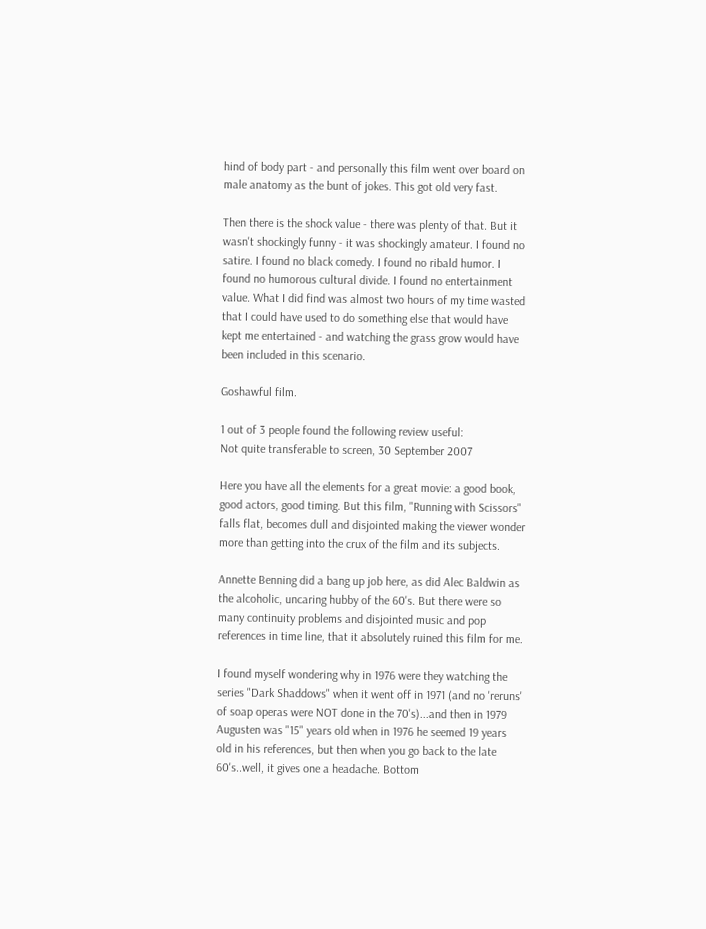hind of body part - and personally this film went over board on male anatomy as the bunt of jokes. This got old very fast.

Then there is the shock value - there was plenty of that. But it wasn't shockingly funny - it was shockingly amateur. I found no satire. I found no black comedy. I found no ribald humor. I found no humorous cultural divide. I found no entertainment value. What I did find was almost two hours of my time wasted that I could have used to do something else that would have kept me entertained - and watching the grass grow would have been included in this scenario.

Goshawful film.

1 out of 3 people found the following review useful:
Not quite transferable to screen, 30 September 2007

Here you have all the elements for a great movie: a good book, good actors, good timing. But this film, "Running with Scissors" falls flat, becomes dull and disjointed making the viewer wonder more than getting into the crux of the film and its subjects.

Annette Benning did a bang up job here, as did Alec Baldwin as the alcoholic, uncaring hubby of the 60's. But there were so many continuity problems and disjointed music and pop references in time line, that it absolutely ruined this film for me.

I found myself wondering why in 1976 were they watching the series "Dark Shaddows" when it went off in 1971 (and no 'reruns' of soap operas were NOT done in the 70's)...and then in 1979 Augusten was "15" years old when in 1976 he seemed 19 years old in his references, but then when you go back to the late 60's..well, it gives one a headache. Bottom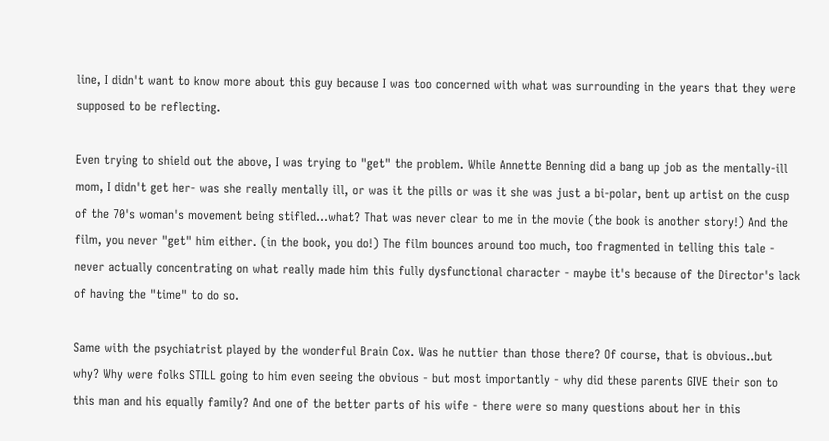line, I didn't want to know more about this guy because I was too concerned with what was surrounding in the years that they were supposed to be reflecting.

Even trying to shield out the above, I was trying to "get" the problem. While Annette Benning did a bang up job as the mentally-ill mom, I didn't get her- was she really mentally ill, or was it the pills or was it she was just a bi-polar, bent up artist on the cusp of the 70's woman's movement being stifled...what? That was never clear to me in the movie (the book is another story!) And the film, you never "get" him either. (in the book, you do!) The film bounces around too much, too fragmented in telling this tale - never actually concentrating on what really made him this fully dysfunctional character - maybe it's because of the Director's lack of having the "time" to do so.

Same with the psychiatrist played by the wonderful Brain Cox. Was he nuttier than those there? Of course, that is obvious..but why? Why were folks STILL going to him even seeing the obvious - but most importantly - why did these parents GIVE their son to this man and his equally family? And one of the better parts of his wife - there were so many questions about her in this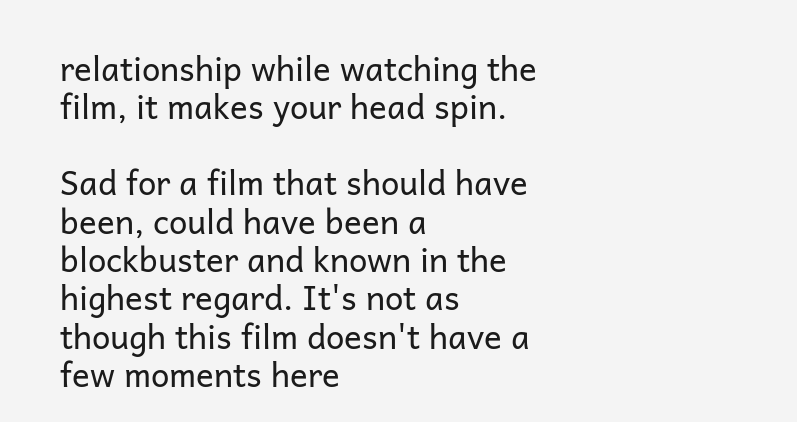relationship while watching the film, it makes your head spin.

Sad for a film that should have been, could have been a blockbuster and known in the highest regard. It's not as though this film doesn't have a few moments here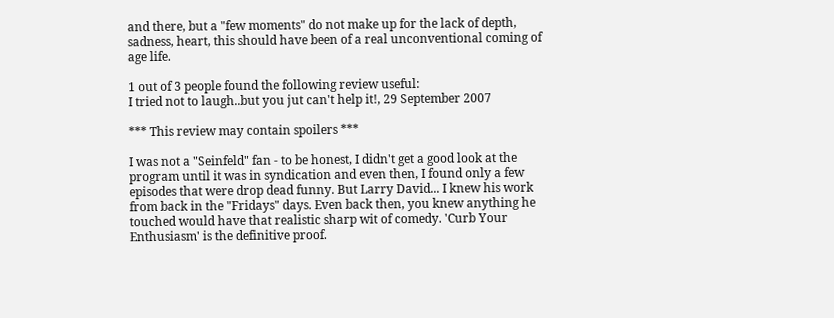and there, but a "few moments" do not make up for the lack of depth, sadness, heart, this should have been of a real unconventional coming of age life.

1 out of 3 people found the following review useful:
I tried not to laugh..but you jut can't help it!, 29 September 2007

*** This review may contain spoilers ***

I was not a "Seinfeld" fan - to be honest, I didn't get a good look at the program until it was in syndication and even then, I found only a few episodes that were drop dead funny. But Larry David... I knew his work from back in the "Fridays" days. Even back then, you knew anything he touched would have that realistic sharp wit of comedy. 'Curb Your Enthusiasm' is the definitive proof.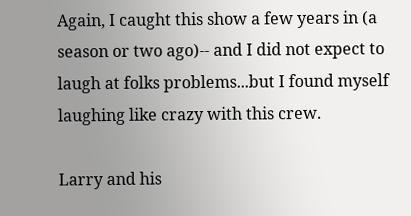Again, I caught this show a few years in (a season or two ago)-- and I did not expect to laugh at folks problems...but I found myself laughing like crazy with this crew.

Larry and his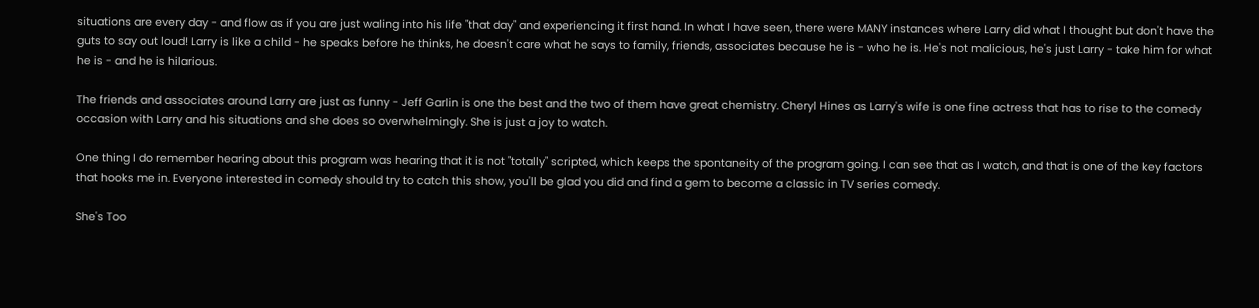situations are every day - and flow as if you are just waling into his life "that day" and experiencing it first hand. In what I have seen, there were MANY instances where Larry did what I thought but don't have the guts to say out loud! Larry is like a child - he speaks before he thinks, he doesn't care what he says to family, friends, associates because he is - who he is. He's not malicious, he's just Larry - take him for what he is - and he is hilarious.

The friends and associates around Larry are just as funny - Jeff Garlin is one the best and the two of them have great chemistry. Cheryl Hines as Larry's wife is one fine actress that has to rise to the comedy occasion with Larry and his situations and she does so overwhelmingly. She is just a joy to watch.

One thing I do remember hearing about this program was hearing that it is not "totally" scripted, which keeps the spontaneity of the program going. I can see that as I watch, and that is one of the key factors that hooks me in. Everyone interested in comedy should try to catch this show, you'll be glad you did and find a gem to become a classic in TV series comedy.

She's Too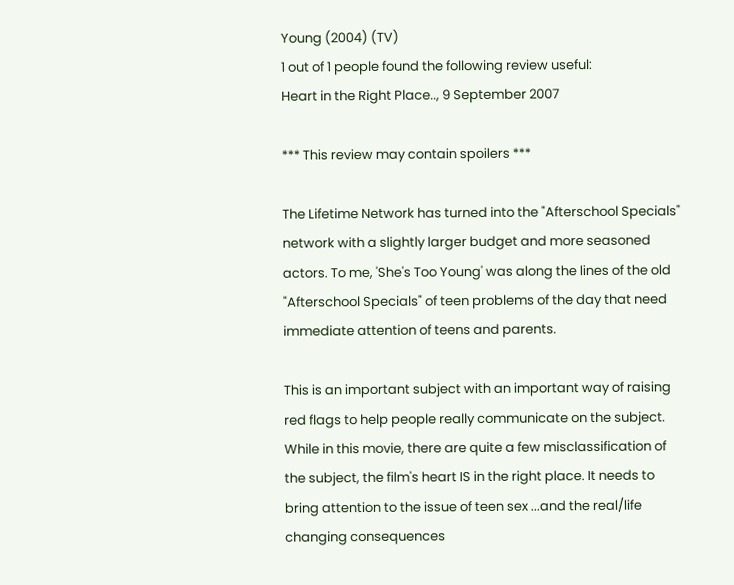Young (2004) (TV)
1 out of 1 people found the following review useful:
Heart in the Right Place.., 9 September 2007

*** This review may contain spoilers ***

The Lifetime Network has turned into the "Afterschool Specials" network with a slightly larger budget and more seasoned actors. To me, 'She's Too Young' was along the lines of the old "Afterschool Specials" of teen problems of the day that need immediate attention of teens and parents.

This is an important subject with an important way of raising red flags to help people really communicate on the subject. While in this movie, there are quite a few misclassification of the subject, the film's heart IS in the right place. It needs to bring attention to the issue of teen sex ...and the real/life changing consequences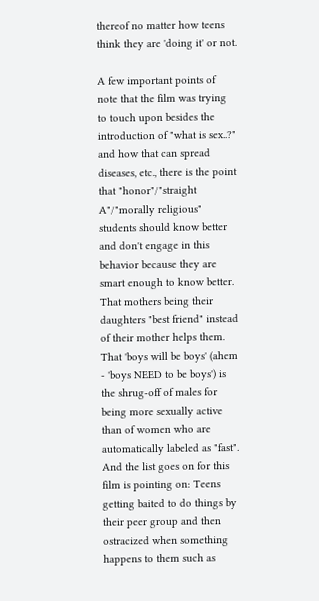thereof no matter how teens think they are 'doing it' or not.

A few important points of note that the film was trying to touch upon besides the introduction of "what is sex..?" and how that can spread diseases, etc., there is the point that "honor"/"straight A"/"morally religious" students should know better and don't engage in this behavior because they are smart enough to know better. That mothers being their daughters "best friend" instead of their mother helps them. That 'boys will be boys' (ahem - 'boys NEED to be boys') is the shrug-off of males for being more sexually active than of women who are automatically labeled as "fast". And the list goes on for this film is pointing on: Teens getting baited to do things by their peer group and then ostracized when something happens to them such as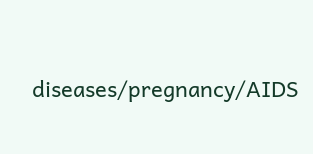diseases/pregnancy/AIDS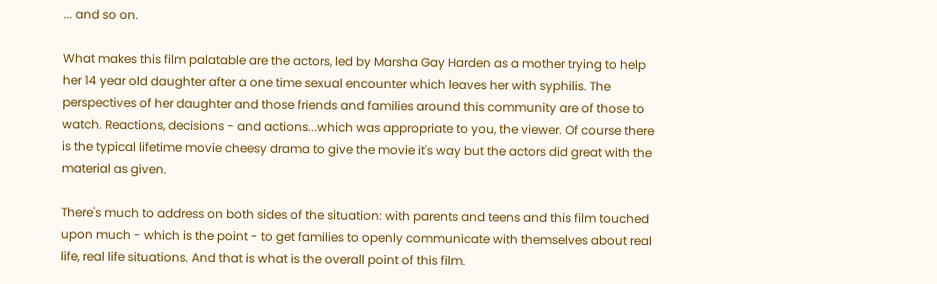... and so on.

What makes this film palatable are the actors, led by Marsha Gay Harden as a mother trying to help her 14 year old daughter after a one time sexual encounter which leaves her with syphilis. The perspectives of her daughter and those friends and families around this community are of those to watch. Reactions, decisions - and actions...which was appropriate to you, the viewer. Of course there is the typical lifetime movie cheesy drama to give the movie it's way but the actors did great with the material as given.

There's much to address on both sides of the situation: with parents and teens and this film touched upon much - which is the point - to get families to openly communicate with themselves about real life, real life situations. And that is what is the overall point of this film.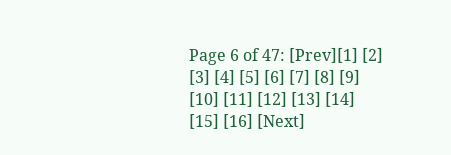Page 6 of 47: [Prev][1] [2] [3] [4] [5] [6] [7] [8] [9] [10] [11] [12] [13] [14] [15] [16] [Next]